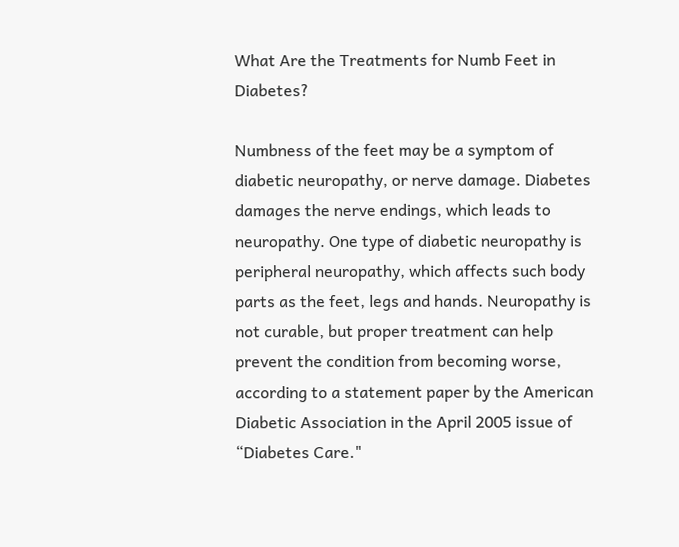What Are the Treatments for Numb Feet in Diabetes?

Numbness of the feet may be a symptom of diabetic neuropathy, or nerve damage. Diabetes damages the nerve endings, which leads to neuropathy. One type of diabetic neuropathy is peripheral neuropathy, which affects such body parts as the feet, legs and hands. Neuropathy is not curable, but proper treatment can help prevent the condition from becoming worse, according to a statement paper by the American Diabetic Association in the April 2005 issue of “Diabetes Care."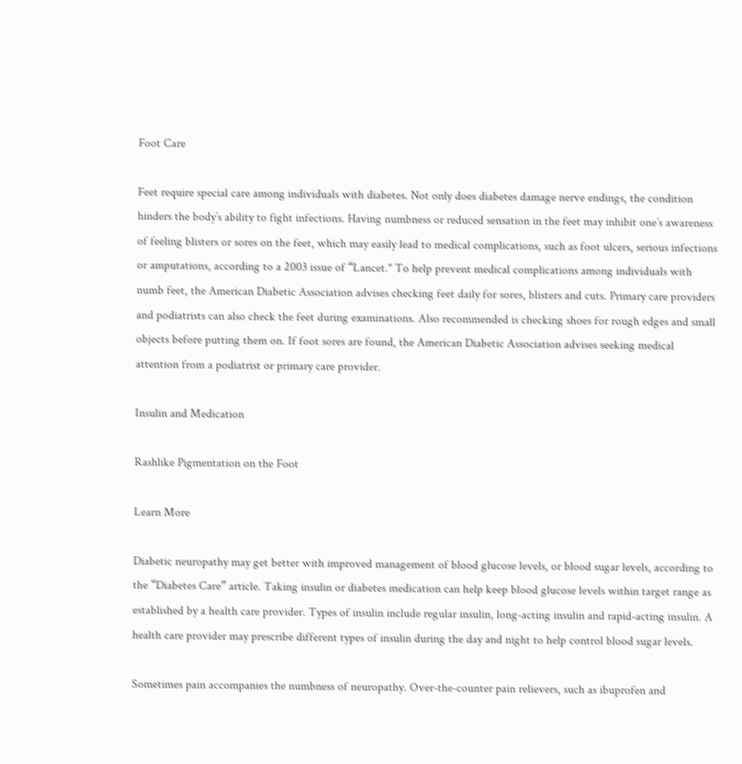Foot Care

Feet require special care among individuals with diabetes. Not only does diabetes damage nerve endings, the condition hinders the body’s ability to fight infections. Having numbness or reduced sensation in the feet may inhibit one’s awareness of feeling blisters or sores on the feet, which may easily lead to medical complications, such as foot ulcers, serious infections or amputations, according to a 2003 issue of “Lancet." To help prevent medical complications among individuals with numb feet, the American Diabetic Association advises checking feet daily for sores, blisters and cuts. Primary care providers and podiatrists can also check the feet during examinations. Also recommended is checking shoes for rough edges and small objects before putting them on. If foot sores are found, the American Diabetic Association advises seeking medical attention from a podiatrist or primary care provider.

Insulin and Medication

Rashlike Pigmentation on the Foot

Learn More

Diabetic neuropathy may get better with improved management of blood glucose levels, or blood sugar levels, according to the “Diabetes Care” article. Taking insulin or diabetes medication can help keep blood glucose levels within target range as established by a health care provider. Types of insulin include regular insulin, long-acting insulin and rapid-acting insulin. A health care provider may prescribe different types of insulin during the day and night to help control blood sugar levels.

Sometimes pain accompanies the numbness of neuropathy. Over-the-counter pain relievers, such as ibuprofen and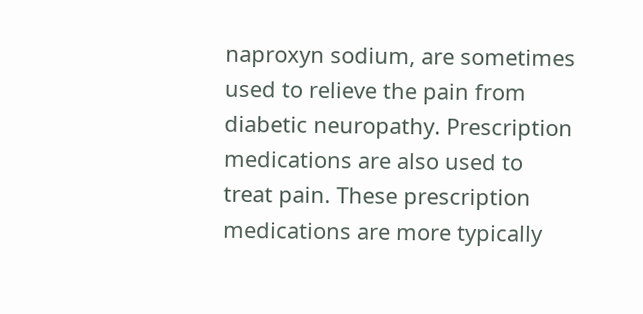naproxyn sodium, are sometimes used to relieve the pain from diabetic neuropathy. Prescription medications are also used to treat pain. These prescription medications are more typically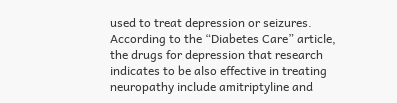used to treat depression or seizures. According to the “Diabetes Care” article, the drugs for depression that research indicates to be also effective in treating neuropathy include amitriptyline and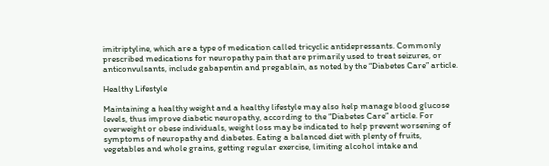imitriptyline, which are a type of medication called tricyclic antidepressants. Commonly prescribed medications for neuropathy pain that are primarily used to treat seizures, or anticonvulsants, include gabapentin and pregablain, as noted by the “Diabetes Care” article.

Healthy Lifestyle

Maintaining a healthy weight and a healthy lifestyle may also help manage blood glucose levels, thus improve diabetic neuropathy, according to the “Diabetes Care” article. For overweight or obese individuals, weight loss may be indicated to help prevent worsening of symptoms of neuropathy and diabetes. Eating a balanced diet with plenty of fruits, vegetables and whole grains, getting regular exercise, limiting alcohol intake and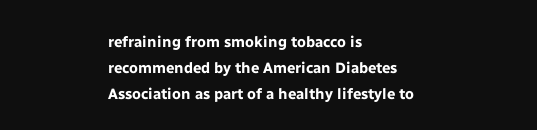refraining from smoking tobacco is recommended by the American Diabetes Association as part of a healthy lifestyle to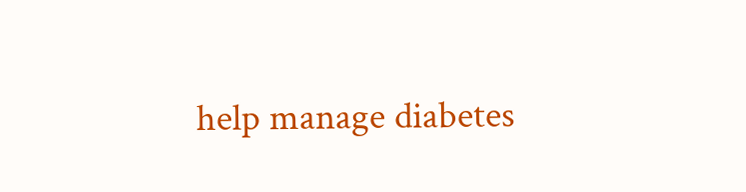help manage diabetes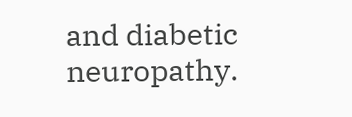and diabetic neuropathy.